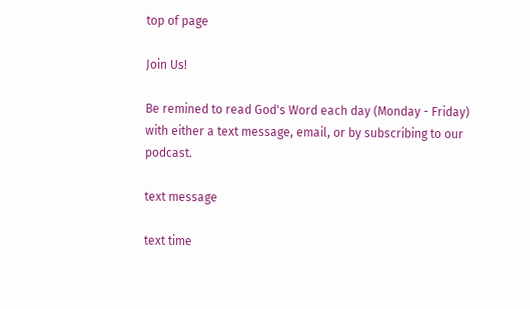top of page

Join Us!

Be remined to read God's Word each day (Monday - Friday) with either a text message, email, or by subscribing to our podcast.

text message

text time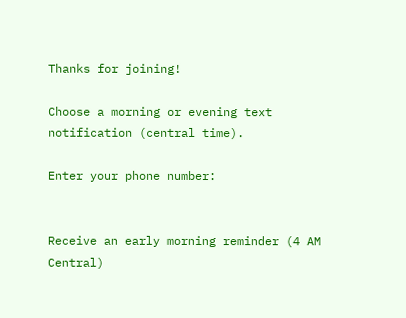Thanks for joining!

Choose a morning or evening text notification (central time).

Enter your phone number:


Receive an early morning reminder (4 AM Central)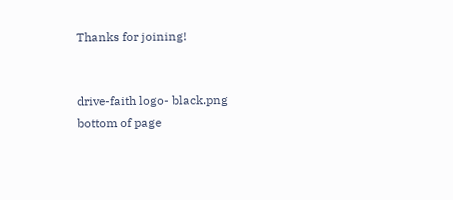Thanks for joining!


drive-faith logo- black.png
bottom of page